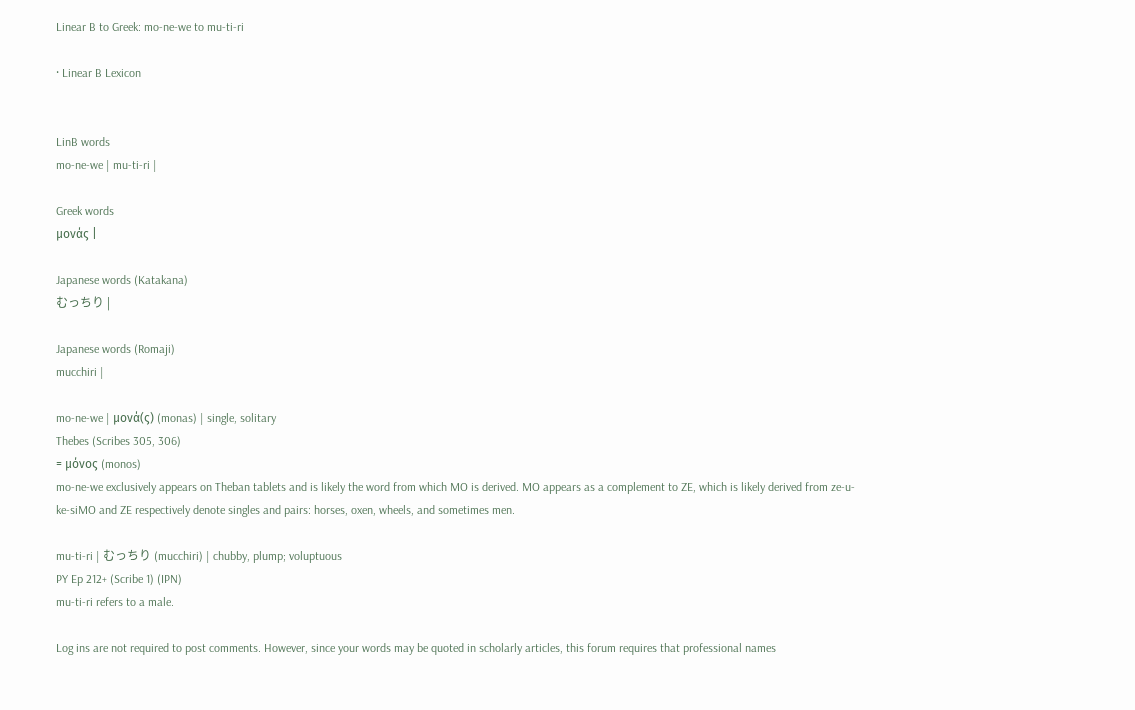Linear B to Greek: mo-ne-we to mu-ti-ri

· Linear B Lexicon


LinB words
mo-ne-we | mu-ti-ri |

Greek words
μονάς |

Japanese words (Katakana)
むっちり |

Japanese words (Romaji)
mucchiri |

mo-ne-we | μονά(ς) (monas) | single, solitary
Thebes (Scribes 305, 306)
= μόνος (monos)
mo-ne-we exclusively appears on Theban tablets and is likely the word from which MO is derived. MO appears as a complement to ZE, which is likely derived from ze-u-ke-siMO and ZE respectively denote singles and pairs: horses, oxen, wheels, and sometimes men.

mu-ti-ri | むっちり (mucchiri) | chubby, plump; voluptuous
PY Ep 212+ (Scribe 1) (IPN)
mu-ti-ri refers to a male.

Log ins are not required to post comments. However, since your words may be quoted in scholarly articles, this forum requires that professional names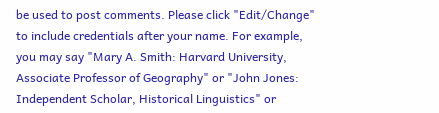be used to post comments. Please click "Edit/Change" to include credentials after your name. For example, you may say "Mary A. Smith: Harvard University, Associate Professor of Geography" or "John Jones: Independent Scholar, Historical Linguistics" or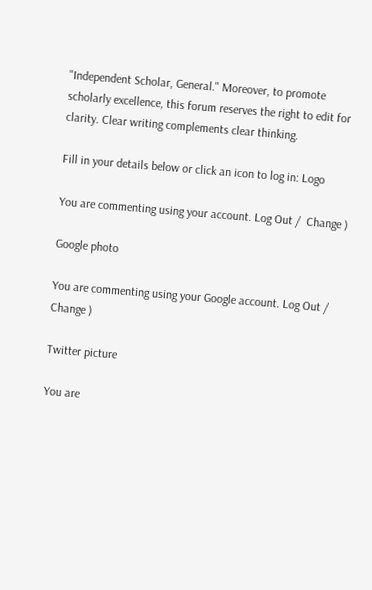"Independent Scholar, General." Moreover, to promote scholarly excellence, this forum reserves the right to edit for clarity. Clear writing complements clear thinking.

Fill in your details below or click an icon to log in: Logo

You are commenting using your account. Log Out /  Change )

Google photo

You are commenting using your Google account. Log Out /  Change )

Twitter picture

You are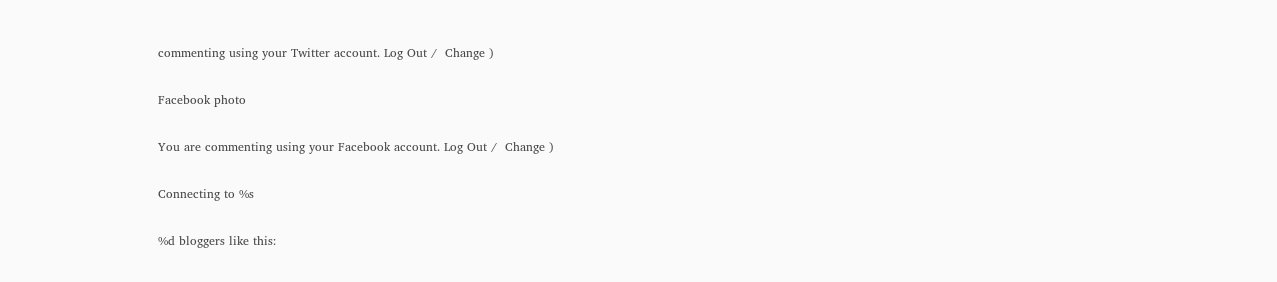commenting using your Twitter account. Log Out /  Change )

Facebook photo

You are commenting using your Facebook account. Log Out /  Change )

Connecting to %s

%d bloggers like this: